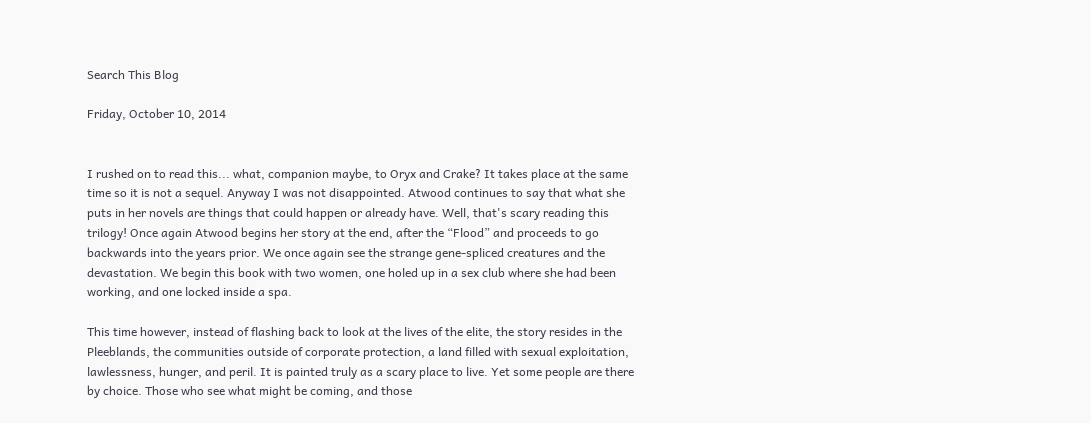Search This Blog

Friday, October 10, 2014


I rushed on to read this... what, companion maybe, to Oryx and Crake? It takes place at the same time so it is not a sequel. Anyway I was not disappointed. Atwood continues to say that what she puts in her novels are things that could happen or already have. Well, that's scary reading this trilogy! Once again Atwood begins her story at the end, after the “Flood” and proceeds to go backwards into the years prior. We once again see the strange gene-spliced creatures and the devastation. We begin this book with two women, one holed up in a sex club where she had been working, and one locked inside a spa.

This time however, instead of flashing back to look at the lives of the elite, the story resides in the Pleeblands, the communities outside of corporate protection, a land filled with sexual exploitation, lawlessness, hunger, and peril. It is painted truly as a scary place to live. Yet some people are there by choice. Those who see what might be coming, and those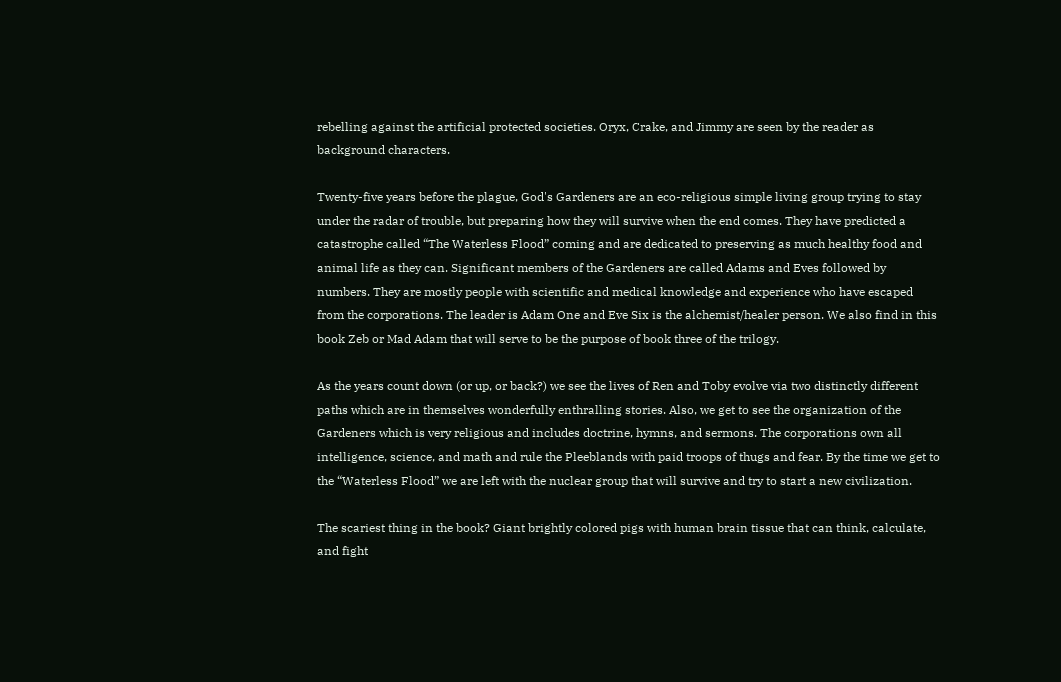rebelling against the artificial protected societies. Oryx, Crake, and Jimmy are seen by the reader as background characters.

Twenty-five years before the plague, God's Gardeners are an eco-religious simple living group trying to stay under the radar of trouble, but preparing how they will survive when the end comes. They have predicted a catastrophe called “The Waterless Flood” coming and are dedicated to preserving as much healthy food and animal life as they can. Significant members of the Gardeners are called Adams and Eves followed by numbers. They are mostly people with scientific and medical knowledge and experience who have escaped from the corporations. The leader is Adam One and Eve Six is the alchemist/healer person. We also find in this book Zeb or Mad Adam that will serve to be the purpose of book three of the trilogy.

As the years count down (or up, or back?) we see the lives of Ren and Toby evolve via two distinctly different paths which are in themselves wonderfully enthralling stories. Also, we get to see the organization of the Gardeners which is very religious and includes doctrine, hymns, and sermons. The corporations own all intelligence, science, and math and rule the Pleeblands with paid troops of thugs and fear. By the time we get to the “Waterless Flood” we are left with the nuclear group that will survive and try to start a new civilization.

The scariest thing in the book? Giant brightly colored pigs with human brain tissue that can think, calculate, and fight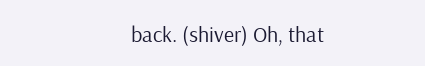back. (shiver) Oh, that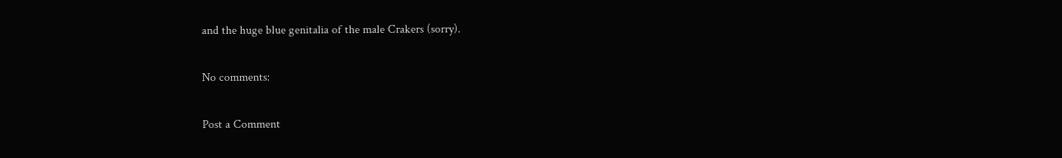and the huge blue genitalia of the male Crakers (sorry).

No comments:

Post a Comment